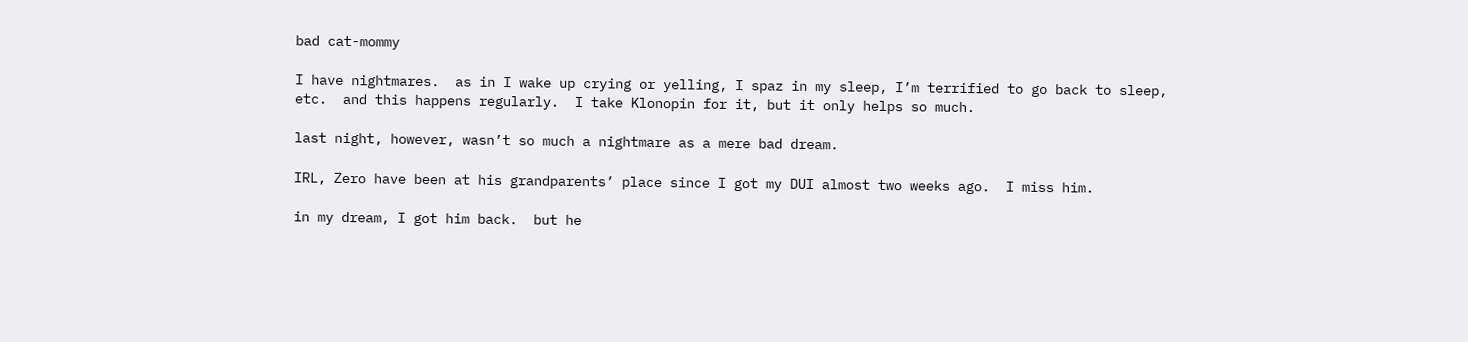bad cat-mommy

I have nightmares.  as in I wake up crying or yelling, I spaz in my sleep, I’m terrified to go back to sleep, etc.  and this happens regularly.  I take Klonopin for it, but it only helps so much.

last night, however, wasn’t so much a nightmare as a mere bad dream.

IRL, Zero have been at his grandparents’ place since I got my DUI almost two weeks ago.  I miss him.

in my dream, I got him back.  but he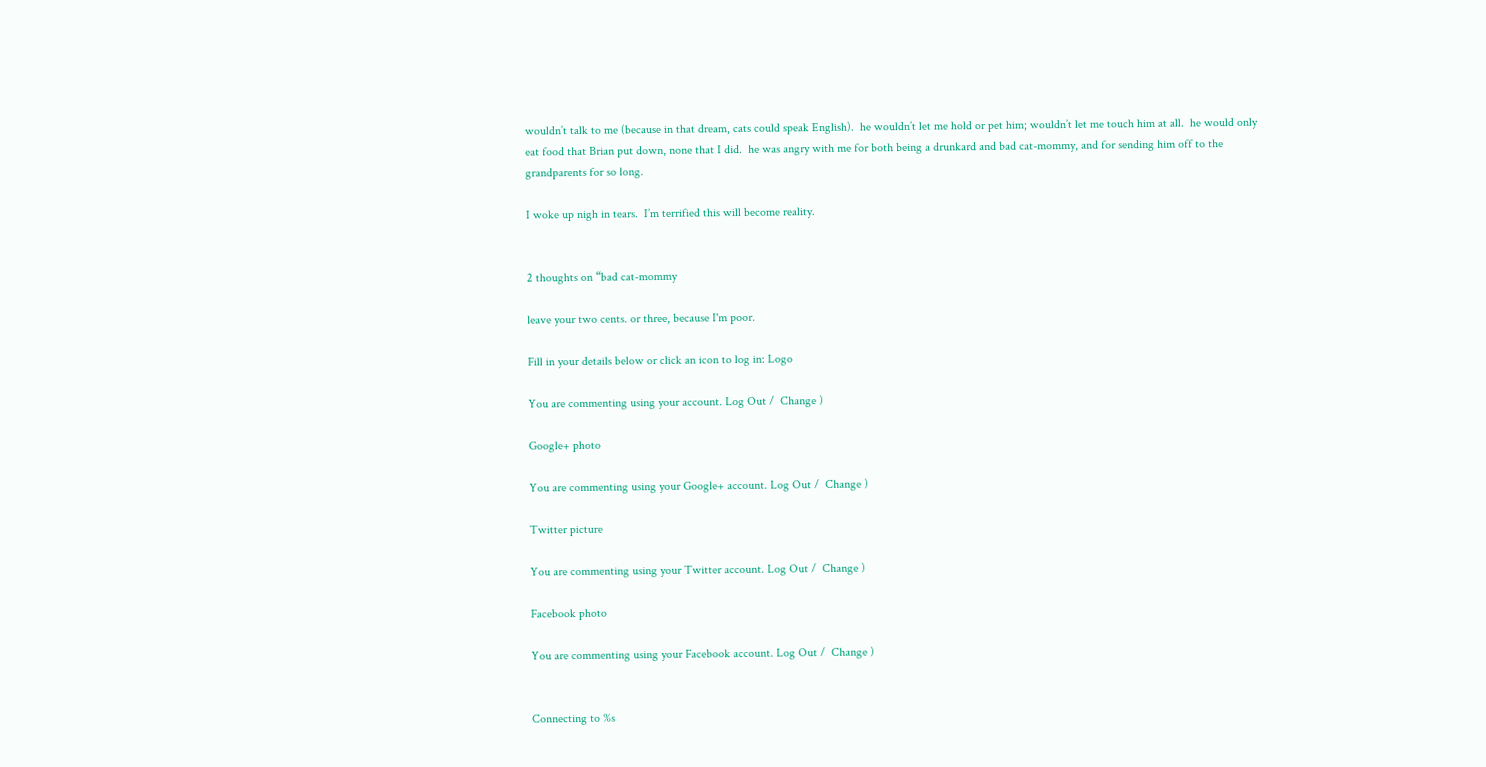wouldn’t talk to me (because in that dream, cats could speak English).  he wouldn’t let me hold or pet him; wouldn’t let me touch him at all.  he would only eat food that Brian put down, none that I did.  he was angry with me for both being a drunkard and bad cat-mommy, and for sending him off to the grandparents for so long.

I woke up nigh in tears.  I’m terrified this will become reality.


2 thoughts on “bad cat-mommy

leave your two cents. or three, because I'm poor.

Fill in your details below or click an icon to log in: Logo

You are commenting using your account. Log Out /  Change )

Google+ photo

You are commenting using your Google+ account. Log Out /  Change )

Twitter picture

You are commenting using your Twitter account. Log Out /  Change )

Facebook photo

You are commenting using your Facebook account. Log Out /  Change )


Connecting to %s